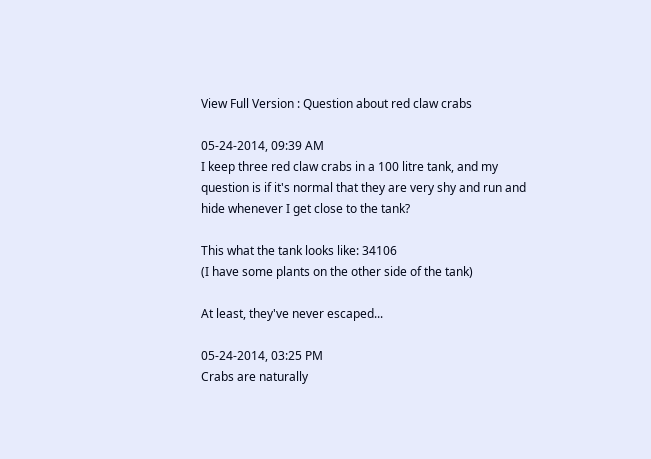View Full Version : Question about red claw crabs

05-24-2014, 09:39 AM
I keep three red claw crabs in a 100 litre tank, and my question is if it's normal that they are very shy and run and hide whenever I get close to the tank?

This what the tank looks like: 34106
(I have some plants on the other side of the tank)

At least, they've never escaped...

05-24-2014, 03:25 PM
Crabs are naturally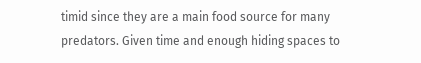timid since they are a main food source for many predators. Given time and enough hiding spaces to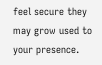feel secure they may grow used to your presence.